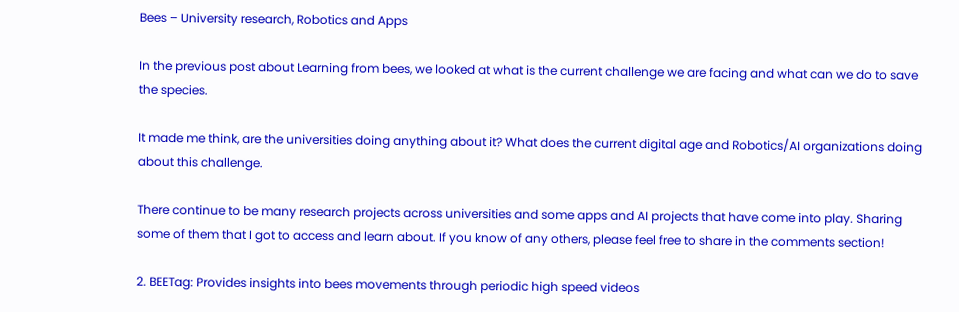Bees – University research, Robotics and Apps

In the previous post about Learning from bees, we looked at what is the current challenge we are facing and what can we do to save the species.

It made me think, are the universities doing anything about it? What does the current digital age and Robotics/AI organizations doing about this challenge.

There continue to be many research projects across universities and some apps and AI projects that have come into play. Sharing some of them that I got to access and learn about. If you know of any others, please feel free to share in the comments section!

2. BEETag: Provides insights into bees movements through periodic high speed videos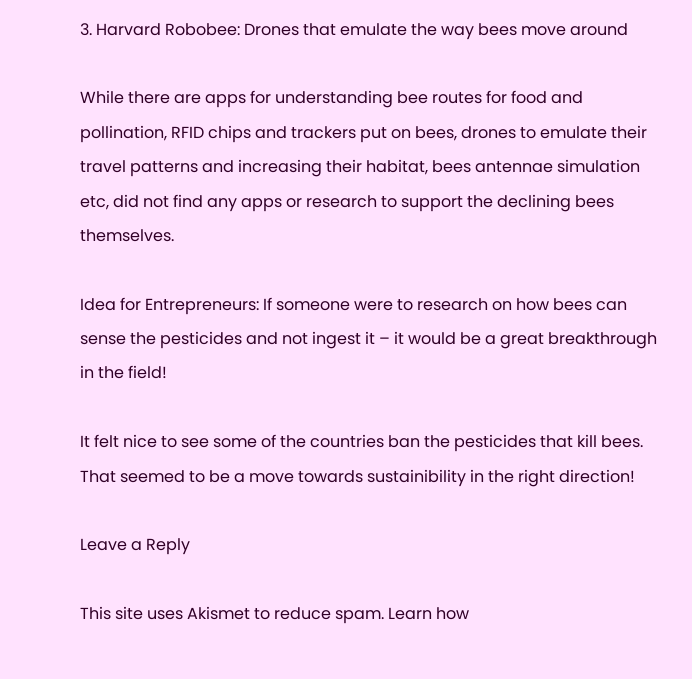3. Harvard Robobee: Drones that emulate the way bees move around

While there are apps for understanding bee routes for food and pollination, RFID chips and trackers put on bees, drones to emulate their travel patterns and increasing their habitat, bees antennae simulation etc, did not find any apps or research to support the declining bees themselves.

Idea for Entrepreneurs: If someone were to research on how bees can sense the pesticides and not ingest it – it would be a great breakthrough in the field!

It felt nice to see some of the countries ban the pesticides that kill bees. That seemed to be a move towards sustainibility in the right direction!

Leave a Reply

This site uses Akismet to reduce spam. Learn how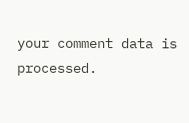your comment data is processed.